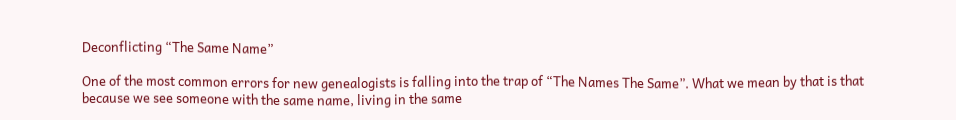Deconflicting “The Same Name”

One of the most common errors for new genealogists is falling into the trap of “The Names The Same”. What we mean by that is that because we see someone with the same name, living in the same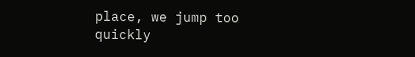place, we jump too quickly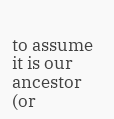to assume it is our ancestor (or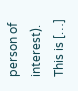person of interest). This is […]